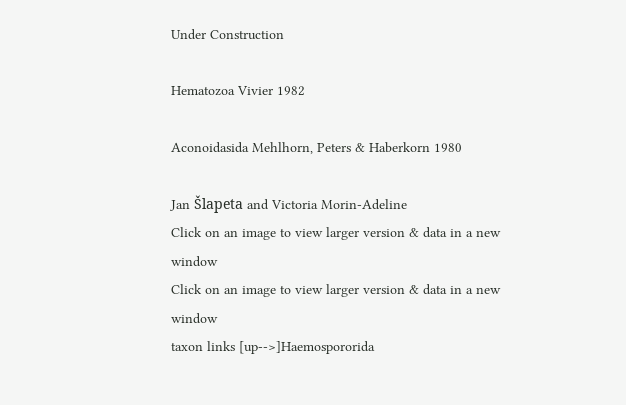Under Construction

Hematozoa Vivier 1982

Aconoidasida Mehlhorn, Peters & Haberkorn 1980

Jan Šlapeta and Victoria Morin-Adeline
Click on an image to view larger version & data in a new window
Click on an image to view larger version & data in a new window
taxon links [up-->]Haemospororida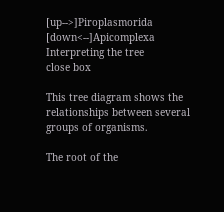[up-->]Piroplasmorida [down<--]Apicomplexa Interpreting the tree
close box

This tree diagram shows the relationships between several groups of organisms.

The root of the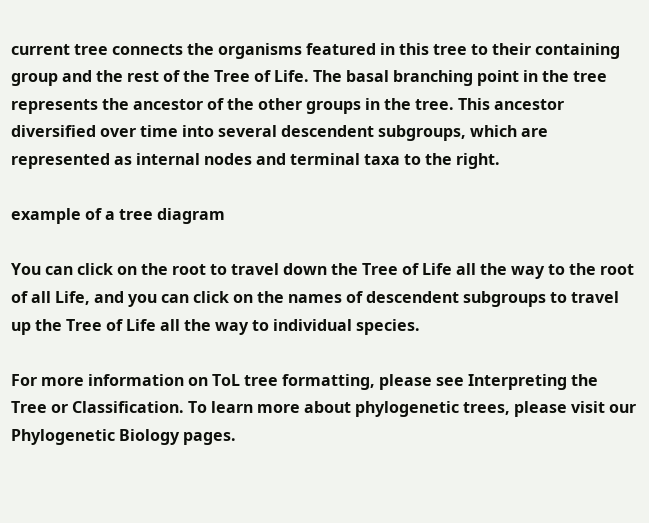current tree connects the organisms featured in this tree to their containing group and the rest of the Tree of Life. The basal branching point in the tree represents the ancestor of the other groups in the tree. This ancestor diversified over time into several descendent subgroups, which are represented as internal nodes and terminal taxa to the right.

example of a tree diagram

You can click on the root to travel down the Tree of Life all the way to the root of all Life, and you can click on the names of descendent subgroups to travel up the Tree of Life all the way to individual species.

For more information on ToL tree formatting, please see Interpreting the Tree or Classification. To learn more about phylogenetic trees, please visit our Phylogenetic Biology pages.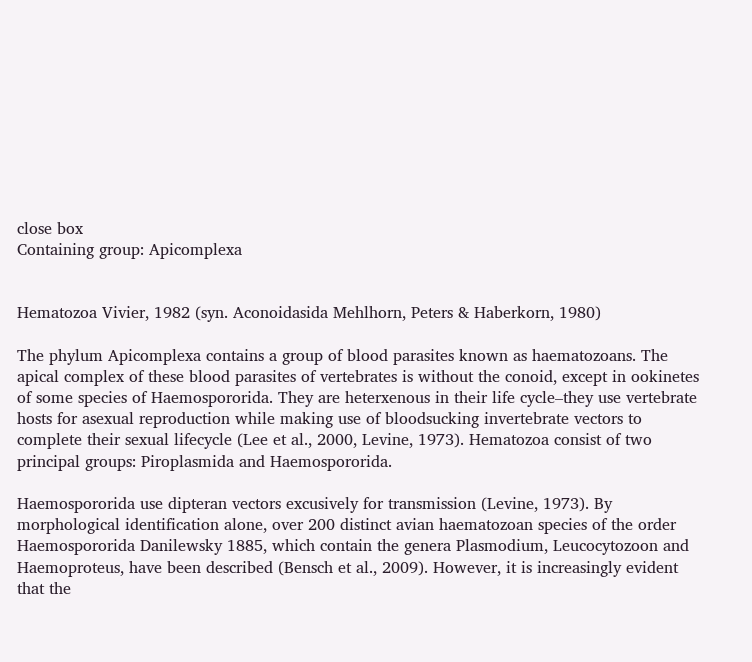close box
Containing group: Apicomplexa


Hematozoa Vivier, 1982 (syn. Aconoidasida Mehlhorn, Peters & Haberkorn, 1980)

The phylum Apicomplexa contains a group of blood parasites known as haematozoans. The apical complex of these blood parasites of vertebrates is without the conoid, except in ookinetes of some species of Haemospororida. They are heterxenous in their life cycle–they use vertebrate hosts for asexual reproduction while making use of bloodsucking invertebrate vectors to complete their sexual lifecycle (Lee et al., 2000, Levine, 1973). Hematozoa consist of two principal groups: Piroplasmida and Haemospororida.

Haemospororida use dipteran vectors excusively for transmission (Levine, 1973). By morphological identification alone, over 200 distinct avian haematozoan species of the order Haemospororida Danilewsky 1885, which contain the genera Plasmodium, Leucocytozoon and Haemoproteus, have been described (Bensch et al., 2009). However, it is increasingly evident that the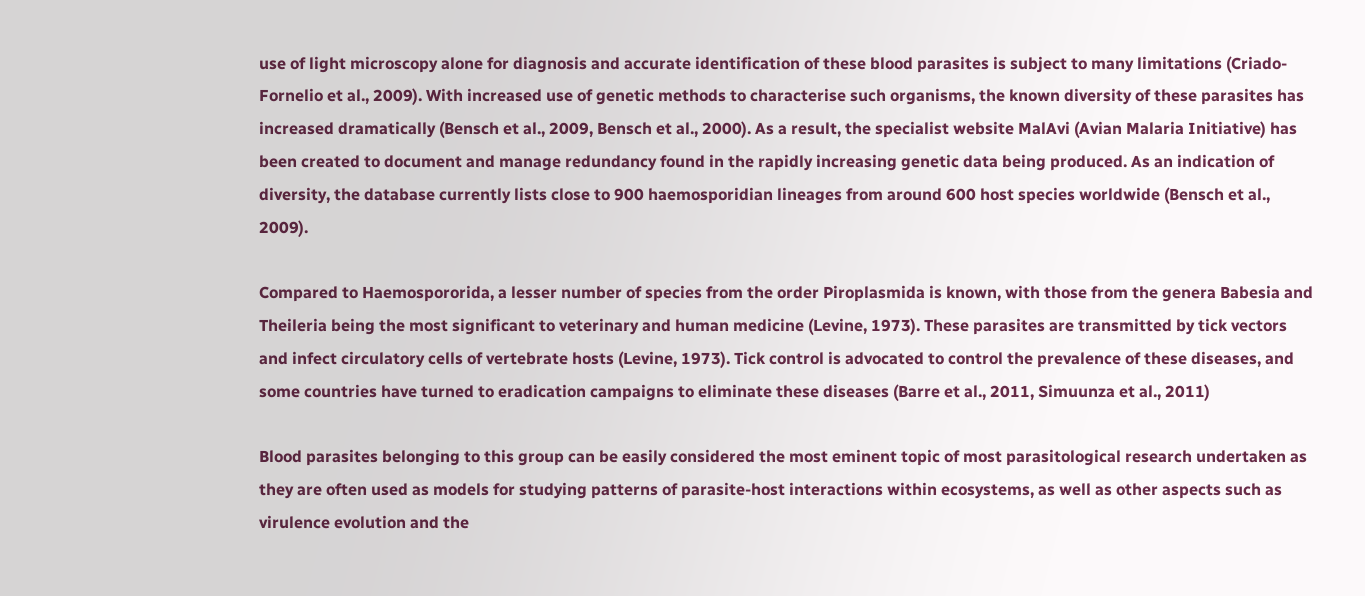use of light microscopy alone for diagnosis and accurate identification of these blood parasites is subject to many limitations (Criado-Fornelio et al., 2009). With increased use of genetic methods to characterise such organisms, the known diversity of these parasites has increased dramatically (Bensch et al., 2009, Bensch et al., 2000). As a result, the specialist website MalAvi (Avian Malaria Initiative) has been created to document and manage redundancy found in the rapidly increasing genetic data being produced. As an indication of diversity, the database currently lists close to 900 haemosporidian lineages from around 600 host species worldwide (Bensch et al., 2009).

Compared to Haemospororida, a lesser number of species from the order Piroplasmida is known, with those from the genera Babesia and Theileria being the most significant to veterinary and human medicine (Levine, 1973). These parasites are transmitted by tick vectors and infect circulatory cells of vertebrate hosts (Levine, 1973). Tick control is advocated to control the prevalence of these diseases, and some countries have turned to eradication campaigns to eliminate these diseases (Barre et al., 2011, Simuunza et al., 2011)

Blood parasites belonging to this group can be easily considered the most eminent topic of most parasitological research undertaken as they are often used as models for studying patterns of parasite-host interactions within ecosystems, as well as other aspects such as virulence evolution and the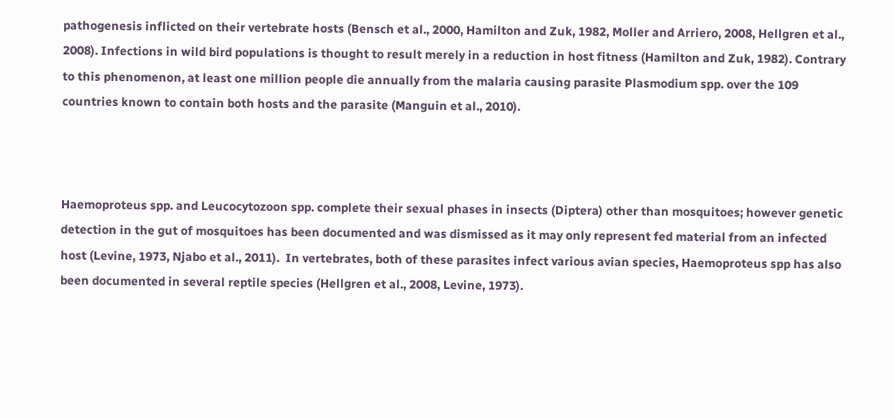pathogenesis inflicted on their vertebrate hosts (Bensch et al., 2000, Hamilton and Zuk, 1982, Moller and Arriero, 2008, Hellgren et al., 2008). Infections in wild bird populations is thought to result merely in a reduction in host fitness (Hamilton and Zuk, 1982). Contrary to this phenomenon, at least one million people die annually from the malaria causing parasite Plasmodium spp. over the 109 countries known to contain both hosts and the parasite (Manguin et al., 2010).



Haemoproteus spp. and Leucocytozoon spp. complete their sexual phases in insects (Diptera) other than mosquitoes; however genetic detection in the gut of mosquitoes has been documented and was dismissed as it may only represent fed material from an infected host (Levine, 1973, Njabo et al., 2011).  In vertebrates, both of these parasites infect various avian species, Haemoproteus spp has also been documented in several reptile species (Hellgren et al., 2008, Levine, 1973).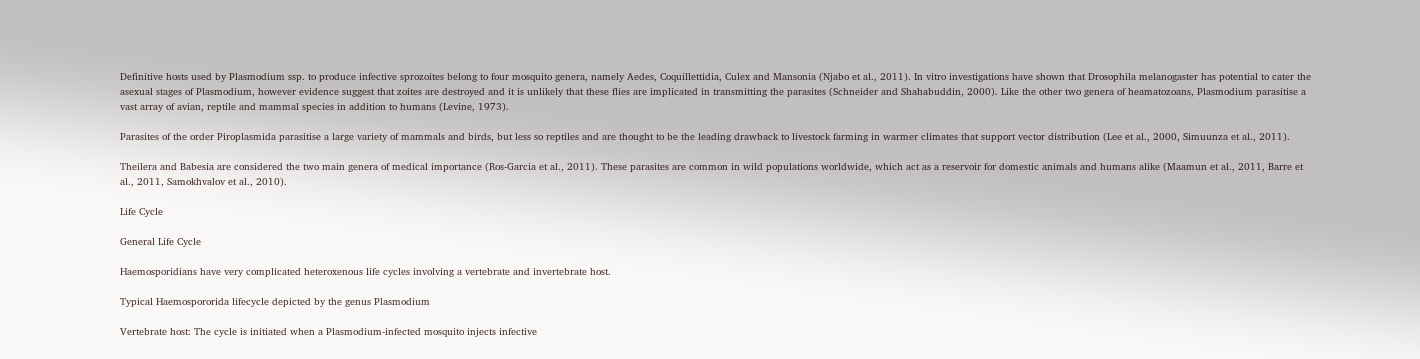Definitive hosts used by Plasmodium ssp. to produce infective sprozoites belong to four mosquito genera, namely Aedes, Coquillettidia, Culex and Mansonia (Njabo et al., 2011). In vitro investigations have shown that Drosophila melanogaster has potential to cater the asexual stages of Plasmodium, however evidence suggest that zoites are destroyed and it is unlikely that these flies are implicated in transmitting the parasites (Schneider and Shahabuddin, 2000). Like the other two genera of heamatozoans, Plasmodium parasitise a vast array of avian, reptile and mammal species in addition to humans (Levine, 1973).

Parasites of the order Piroplasmida parasitise a large variety of mammals and birds, but less so reptiles and are thought to be the leading drawback to livestock farming in warmer climates that support vector distribution (Lee et al., 2000, Simuunza et al., 2011).

Theilera and Babesia are considered the two main genera of medical importance (Ros-Garcia et al., 2011). These parasites are common in wild populations worldwide, which act as a reservoir for domestic animals and humans alike (Maamun et al., 2011, Barre et al., 2011, Samokhvalov et al., 2010).

Life Cycle

General Life Cycle

Haemosporidians have very complicated heteroxenous life cycles involving a vertebrate and invertebrate host.

Typical Haemospororida lifecycle depicted by the genus Plasmodium

Vertebrate host: The cycle is initiated when a Plasmodium-infected mosquito injects infective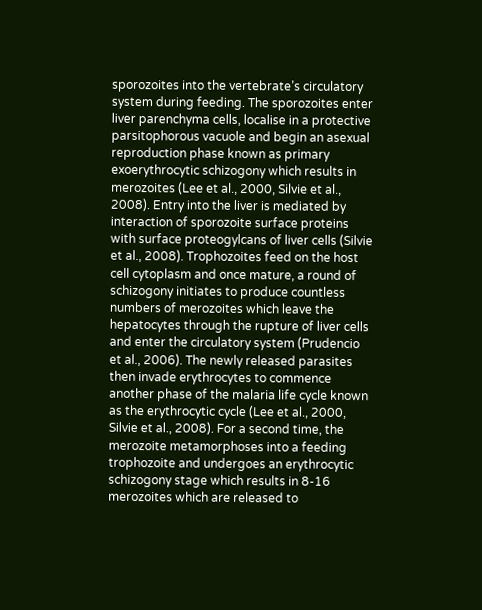sporozoites into the vertebrate’s circulatory system during feeding. The sporozoites enter liver parenchyma cells, localise in a protective parsitophorous vacuole and begin an asexual reproduction phase known as primary exoerythrocytic schizogony which results in merozoites (Lee et al., 2000, Silvie et al., 2008). Entry into the liver is mediated by interaction of sporozoite surface proteins with surface proteogylcans of liver cells (Silvie et al., 2008). Trophozoites feed on the host cell cytoplasm and once mature, a round of schizogony initiates to produce countless numbers of merozoites which leave the hepatocytes through the rupture of liver cells and enter the circulatory system (Prudencio et al., 2006). The newly released parasites then invade erythrocytes to commence another phase of the malaria life cycle known as the erythrocytic cycle (Lee et al., 2000, Silvie et al., 2008). For a second time, the merozoite metamorphoses into a feeding trophozoite and undergoes an erythrocytic schizogony stage which results in 8-16 merozoites which are released to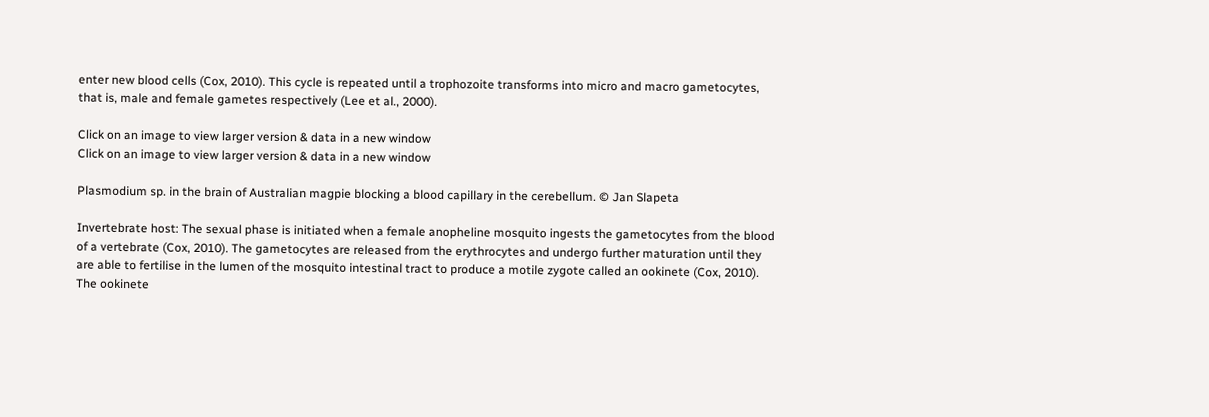enter new blood cells (Cox, 2010). This cycle is repeated until a trophozoite transforms into micro and macro gametocytes, that is, male and female gametes respectively (Lee et al., 2000).

Click on an image to view larger version & data in a new window
Click on an image to view larger version & data in a new window

Plasmodium sp. in the brain of Australian magpie blocking a blood capillary in the cerebellum. © Jan Slapeta

Invertebrate host: The sexual phase is initiated when a female anopheline mosquito ingests the gametocytes from the blood of a vertebrate (Cox, 2010). The gametocytes are released from the erythrocytes and undergo further maturation until they are able to fertilise in the lumen of the mosquito intestinal tract to produce a motile zygote called an ookinete (Cox, 2010).  The ookinete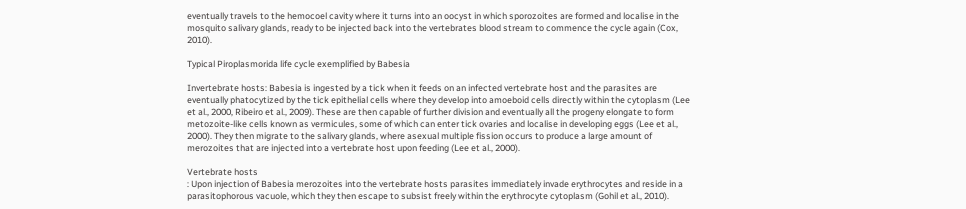eventually travels to the hemocoel cavity where it turns into an oocyst in which sporozoites are formed and localise in the mosquito salivary glands, ready to be injected back into the vertebrates blood stream to commence the cycle again (Cox, 2010).

Typical Piroplasmorida life cycle exemplified by Babesia

Invertebrate hosts: Babesia is ingested by a tick when it feeds on an infected vertebrate host and the parasites are eventually phatocytized by the tick epithelial cells where they develop into amoeboid cells directly within the cytoplasm (Lee et al., 2000, Ribeiro et al., 2009). These are then capable of further division and eventually all the progeny elongate to form metozoite-like cells known as vermicules, some of which can enter tick ovaries and localise in developing eggs (Lee et al., 2000). They then migrate to the salivary glands, where asexual multiple fission occurs to produce a large amount of merozoites that are injected into a vertebrate host upon feeding (Lee et al., 2000).

Vertebrate hosts
: Upon injection of Babesia merozoites into the vertebrate hosts parasites immediately invade erythrocytes and reside in a parasitophorous vacuole, which they then escape to subsist freely within the erythrocyte cytoplasm (Gohil et al., 2010).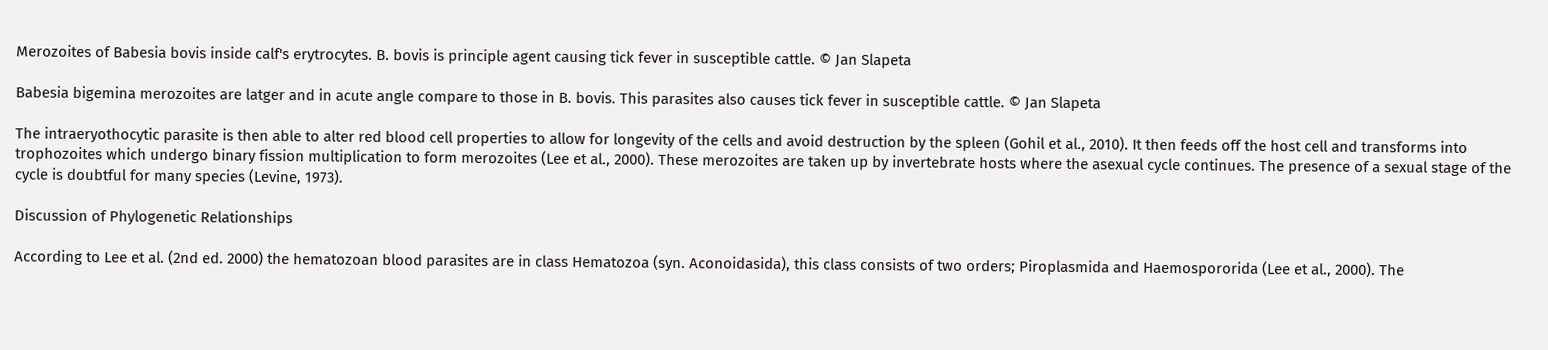Merozoites of Babesia bovis inside calf's erytrocytes. B. bovis is principle agent causing tick fever in susceptible cattle. © Jan Slapeta

Babesia bigemina merozoites are latger and in acute angle compare to those in B. bovis. This parasites also causes tick fever in susceptible cattle. © Jan Slapeta

The intraeryothocytic parasite is then able to alter red blood cell properties to allow for longevity of the cells and avoid destruction by the spleen (Gohil et al., 2010). It then feeds off the host cell and transforms into trophozoites which undergo binary fission multiplication to form merozoites (Lee et al., 2000). These merozoites are taken up by invertebrate hosts where the asexual cycle continues. The presence of a sexual stage of the cycle is doubtful for many species (Levine, 1973).

Discussion of Phylogenetic Relationships

According to Lee et al. (2nd ed. 2000) the hematozoan blood parasites are in class Hematozoa (syn. Aconoidasida), this class consists of two orders; Piroplasmida and Haemospororida (Lee et al., 2000). The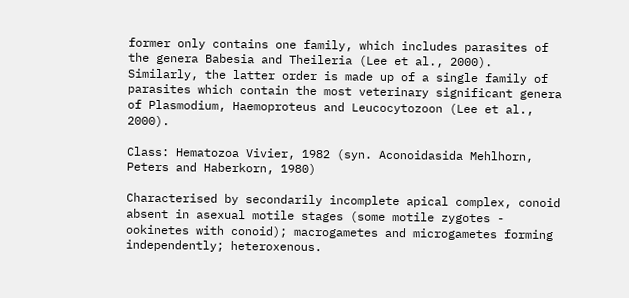former only contains one family, which includes parasites of the genera Babesia and Theileria (Lee et al., 2000). Similarly, the latter order is made up of a single family of parasites which contain the most veterinary significant genera of Plasmodium, Haemoproteus and Leucocytozoon (Lee et al., 2000).

Class: Hematozoa Vivier, 1982 (syn. Aconoidasida Mehlhorn, Peters and Haberkorn, 1980)

Characterised by secondarily incomplete apical complex, conoid absent in asexual motile stages (some motile zygotes - ookinetes with conoid); macrogametes and microgametes forming independently; heteroxenous.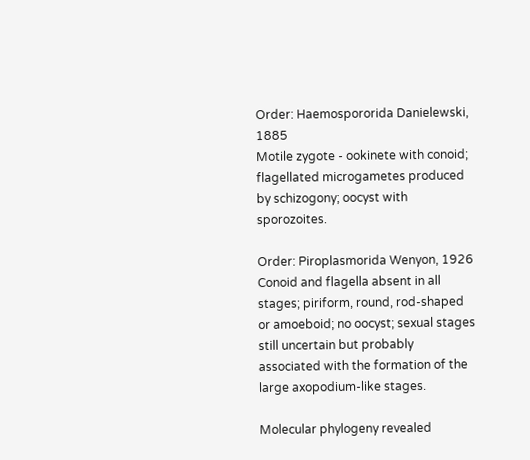Order: Haemospororida Danielewski, 1885
Motile zygote - ookinete with conoid; flagellated microgametes produced by schizogony; oocyst with sporozoites.

Order: Piroplasmorida Wenyon, 1926
Conoid and flagella absent in all stages; piriform, round, rod-shaped or amoeboid; no oocyst; sexual stages still uncertain but probably associated with the formation of the large axopodium-like stages.

Molecular phylogeny revealed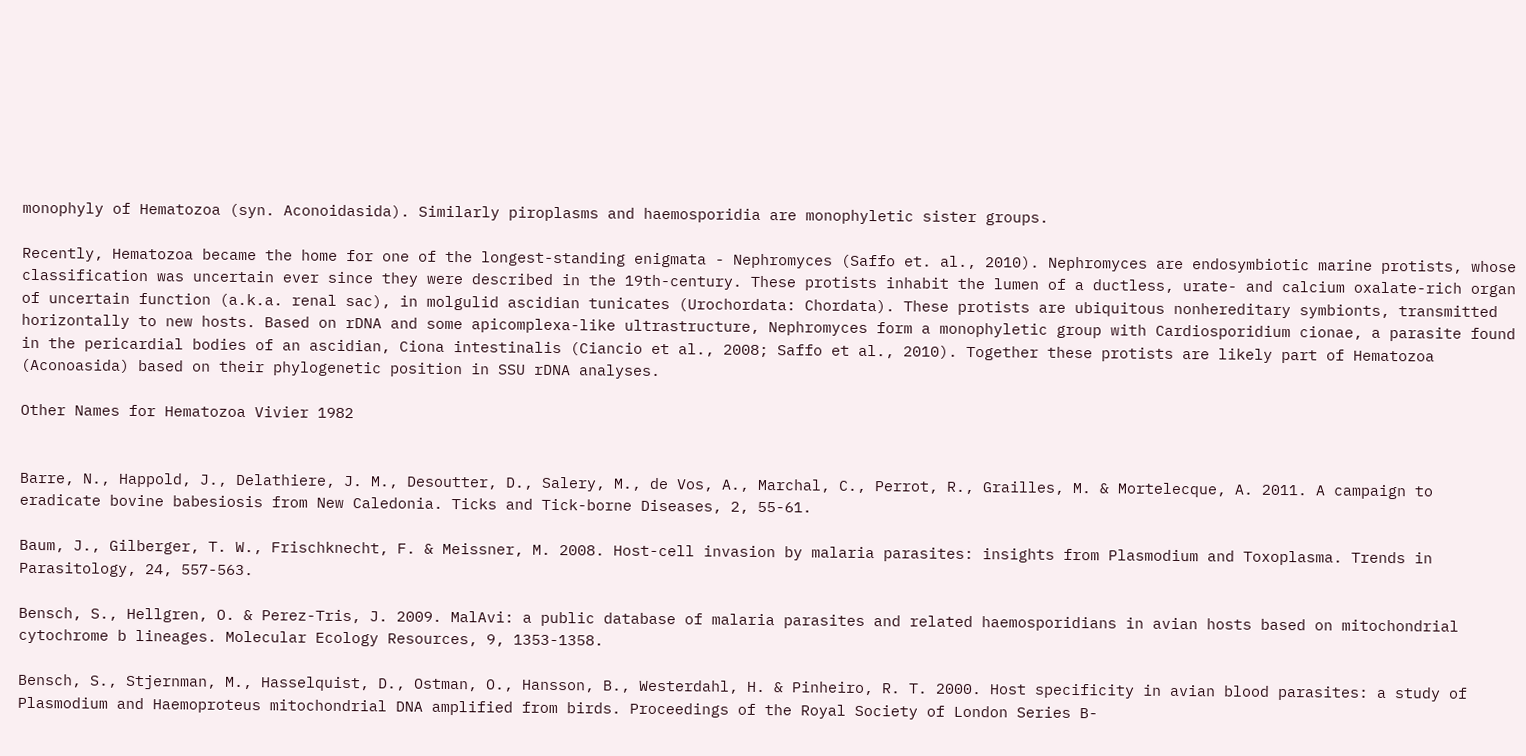monophyly of Hematozoa (syn. Aconoidasida). Similarly piroplasms and haemosporidia are monophyletic sister groups.

Recently, Hematozoa became the home for one of the longest-standing enigmata - Nephromyces (Saffo et. al., 2010). Nephromyces are endosymbiotic marine protists, whose classification was uncertain ever since they were described in the 19th-century. These protists inhabit the lumen of a ductless, urate- and calcium oxalate-rich organ of uncertain function (a.k.a. renal sac), in molgulid ascidian tunicates (Urochordata: Chordata). These protists are ubiquitous nonhereditary symbionts, transmitted horizontally to new hosts. Based on rDNA and some apicomplexa-like ultrastructure, Nephromyces form a monophyletic group with Cardiosporidium cionae, a parasite found in the pericardial bodies of an ascidian, Ciona intestinalis (Ciancio et al., 2008; Saffo et al., 2010). Together these protists are likely part of Hematozoa (Aconoasida) based on their phylogenetic position in SSU rDNA analyses.

Other Names for Hematozoa Vivier 1982


Barre, N., Happold, J., Delathiere, J. M., Desoutter, D., Salery, M., de Vos, A., Marchal, C., Perrot, R., Grailles, M. & Mortelecque, A. 2011. A campaign to eradicate bovine babesiosis from New Caledonia. Ticks and Tick-borne Diseases, 2, 55-61.

Baum, J., Gilberger, T. W., Frischknecht, F. & Meissner, M. 2008. Host-cell invasion by malaria parasites: insights from Plasmodium and Toxoplasma. Trends in Parasitology, 24, 557-563.

Bensch, S., Hellgren, O. & Perez-Tris, J. 2009. MalAvi: a public database of malaria parasites and related haemosporidians in avian hosts based on mitochondrial cytochrome b lineages. Molecular Ecology Resources, 9, 1353-1358.

Bensch, S., Stjernman, M., Hasselquist, D., Ostman, O., Hansson, B., Westerdahl, H. & Pinheiro, R. T. 2000. Host specificity in avian blood parasites: a study of Plasmodium and Haemoproteus mitochondrial DNA amplified from birds. Proceedings of the Royal Society of London Series B-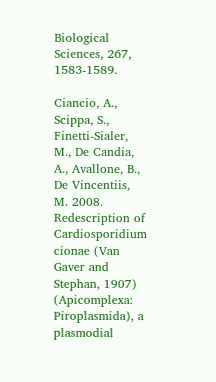Biological Sciences, 267, 1583-1589.

Ciancio, A., Scippa, S., Finetti-Sialer, M., De Candia, A., Avallone, B., De Vincentiis, M. 2008. Redescription of Cardiosporidium cionae (Van Gaver and Stephan, 1907) (Apicomplexa: Piroplasmida), a plasmodial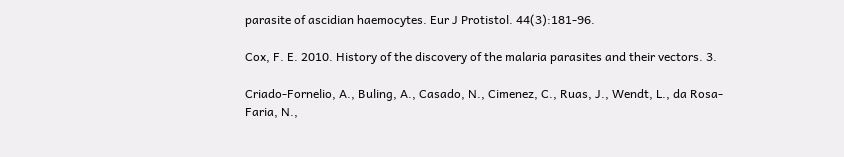parasite of ascidian haemocytes. Eur J Protistol. 44(3):181-96.

Cox, F. E. 2010. History of the discovery of the malaria parasites and their vectors. 3.

Criado-Fornelio, A., Buling, A., Casado, N., Cimenez, C., Ruas, J., Wendt, L., da Rosa-Faria, N.,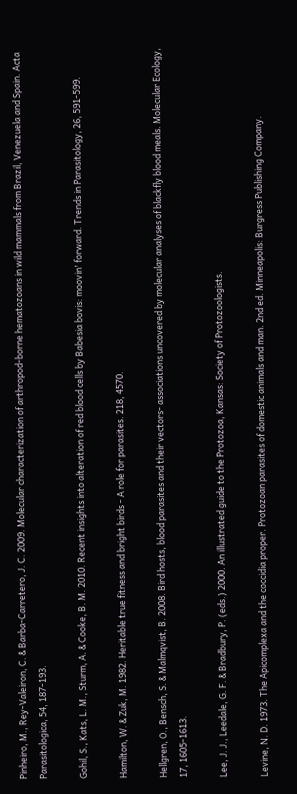Pinheiro, M., Rey-Valeiron, C. & Barba-Carretero, J. C. 2009. Molecular characterization of arthropod-borne hematozoans in wild mammals from Brazil, Venezuela and Spain. Acta Parasitologica, 54, 187-193.

Gohil, S., Kats, L. M., Sturm, A. & Cooke, B. M. 2010. Recent insights into alteration of red blood cells by Babesia bovis: moovin' forward. Trends in Parasitology, 26, 591-599.

Hamilton, W. & Zuk, M. 1982. Heritable true fitness and bright birds - A role for parasites. 218, 4570.

Hellgren, O., Bensch, S. & Malmqvist, B. 2008. Bird hosts, blood parasites and their vectors- associations uncovered by molecular analyses of blackfly blood meals. Molecular Ecology, 17, 1605-1613.

Lee, J. J., Leedale, G. F. & Bradbury, P. (eds.) 2000. An illustrated guide to the Protozoa, Kansas: Society of Protozoologists.

Levine, N. D. 1973. The Apicomplexa and the coccidia proper. Protozoan parasites of domestic animals and man. 2nd ed. Minneapolis: Burgress Publishing Company.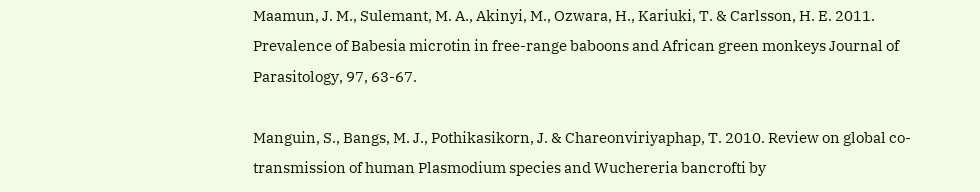Maamun, J. M., Sulemant, M. A., Akinyi, M., Ozwara, H., Kariuki, T. & Carlsson, H. E. 2011. Prevalence of Babesia microtin in free-range baboons and African green monkeys Journal of Parasitology, 97, 63-67.

Manguin, S., Bangs, M. J., Pothikasikorn, J. & Chareonviriyaphap, T. 2010. Review on global co-transmission of human Plasmodium species and Wuchereria bancrofti by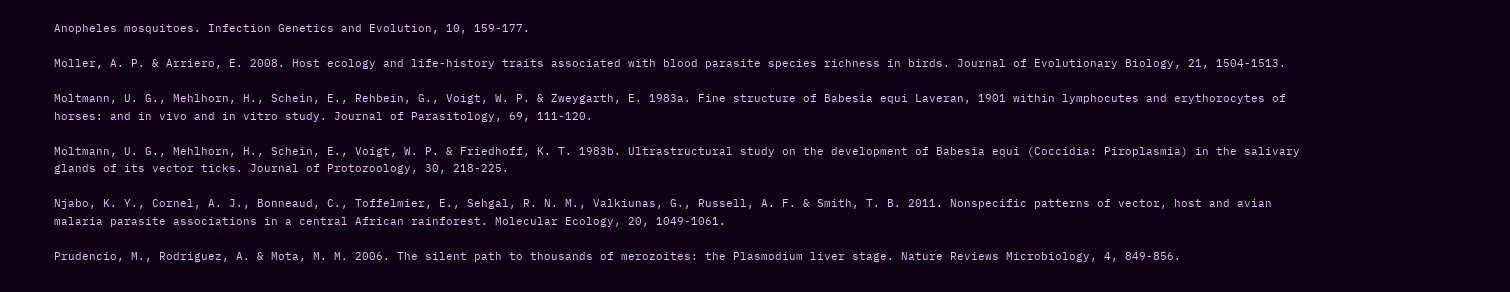Anopheles mosquitoes. Infection Genetics and Evolution, 10, 159-177.

Moller, A. P. & Arriero, E. 2008. Host ecology and life-history traits associated with blood parasite species richness in birds. Journal of Evolutionary Biology, 21, 1504-1513.

Moltmann, U. G., Mehlhorn, H., Schein, E., Rehbein, G., Voigt, W. P. & Zweygarth, E. 1983a. Fine structure of Babesia equi Laveran, 1901 within lymphocutes and erythorocytes of horses: and in vivo and in vitro study. Journal of Parasitology, 69, 111-120.

Moltmann, U. G., Mehlhorn, H., Schein, E., Voigt, W. P. & Friedhoff, K. T. 1983b. Ultrastructural study on the development of Babesia equi (Coccidia: Piroplasmia) in the salivary glands of its vector ticks. Journal of Protozoology, 30, 218-225.

Njabo, K. Y., Cornel, A. J., Bonneaud, C., Toffelmier, E., Sehgal, R. N. M., Valkiunas, G., Russell, A. F. & Smith, T. B. 2011. Nonspecific patterns of vector, host and avian malaria parasite associations in a central African rainforest. Molecular Ecology, 20, 1049-1061.

Prudencio, M., Rodriguez, A. & Mota, M. M. 2006. The silent path to thousands of merozoites: the Plasmodium liver stage. Nature Reviews Microbiology, 4, 849-856.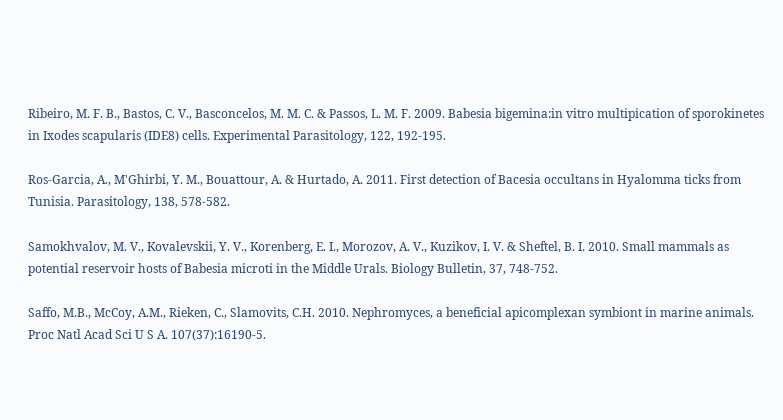Ribeiro, M. F. B., Bastos, C. V., Basconcelos, M. M. C. & Passos, L. M. F. 2009. Babesia bigemina:in vitro multipication of sporokinetes in Ixodes scapularis (IDE8) cells. Experimental Parasitology, 122, 192-195.

Ros-Garcia, A., M'Ghirbi, Y. M., Bouattour, A. & Hurtado, A. 2011. First detection of Bacesia occultans in Hyalomma ticks from Tunisia. Parasitology, 138, 578-582.

Samokhvalov, M. V., Kovalevskii, Y. V., Korenberg, E. I., Morozov, A. V., Kuzikov, I. V. & Sheftel, B. I. 2010. Small mammals as potential reservoir hosts of Babesia microti in the Middle Urals. Biology Bulletin, 37, 748-752.

Saffo, M.B., McCoy, A.M., Rieken, C., Slamovits, C.H. 2010. Nephromyces, a beneficial apicomplexan symbiont in marine animals. Proc Natl Acad Sci U S A. 107(37):16190-5.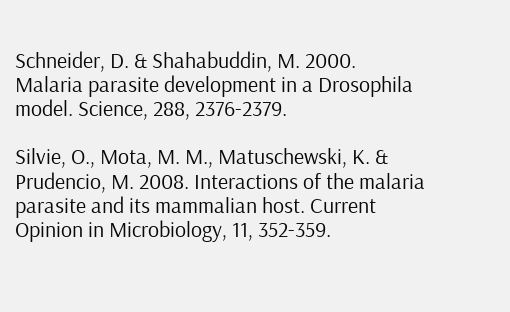Schneider, D. & Shahabuddin, M. 2000. Malaria parasite development in a Drosophila model. Science, 288, 2376-2379.

Silvie, O., Mota, M. M., Matuschewski, K. & Prudencio, M. 2008. Interactions of the malaria parasite and its mammalian host. Current Opinion in Microbiology, 11, 352-359.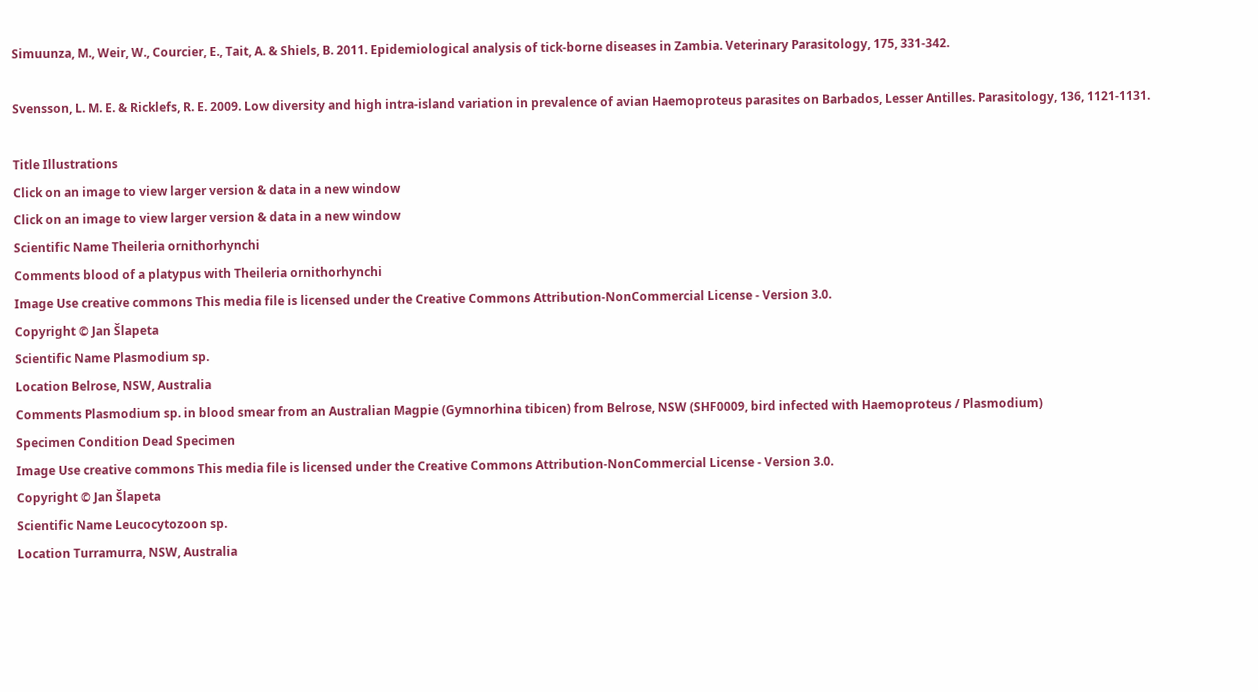Simuunza, M., Weir, W., Courcier, E., Tait, A. & Shiels, B. 2011. Epidemiological analysis of tick-borne diseases in Zambia. Veterinary Parasitology, 175, 331-342.

Svensson, L. M. E. & Ricklefs, R. E. 2009. Low diversity and high intra-island variation in prevalence of avian Haemoproteus parasites on Barbados, Lesser Antilles. Parasitology, 136, 1121-1131.

Title Illustrations
Click on an image to view larger version & data in a new window
Click on an image to view larger version & data in a new window
Scientific Name Theileria ornithorhynchi
Comments blood of a platypus with Theileria ornithorhynchi
Image Use creative commons This media file is licensed under the Creative Commons Attribution-NonCommercial License - Version 3.0.
Copyright © Jan Šlapeta
Scientific Name Plasmodium sp.
Location Belrose, NSW, Australia
Comments Plasmodium sp. in blood smear from an Australian Magpie (Gymnorhina tibicen) from Belrose, NSW (SHF0009, bird infected with Haemoproteus / Plasmodium)
Specimen Condition Dead Specimen
Image Use creative commons This media file is licensed under the Creative Commons Attribution-NonCommercial License - Version 3.0.
Copyright © Jan Šlapeta
Scientific Name Leucocytozoon sp.
Location Turramurra, NSW, Australia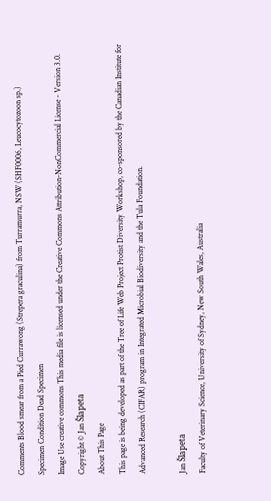Comments Blood smear from a Pied Currawong (Strepera graculina) from Turramurra, NSW (SHF0006, Leucocytozoon sp.)
Specimen Condition Dead Specimen
Image Use creative commons This media file is licensed under the Creative Commons Attribution-NonCommercial License - Version 3.0.
Copyright © Jan Šlapeta
About This Page
This page is being developed as part of the Tree of Life Web Project Protist Diversity Workshop, co-sponsored by the Canadian Institute for Advanced Research (CIFAR) program in Integrated Microbial Biodiversity and the Tula Foundation.

Jan Šlapeta
Faculty of Veterinary Science, University of Sydney, New South Wales, Australia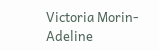Victoria Morin-Adeline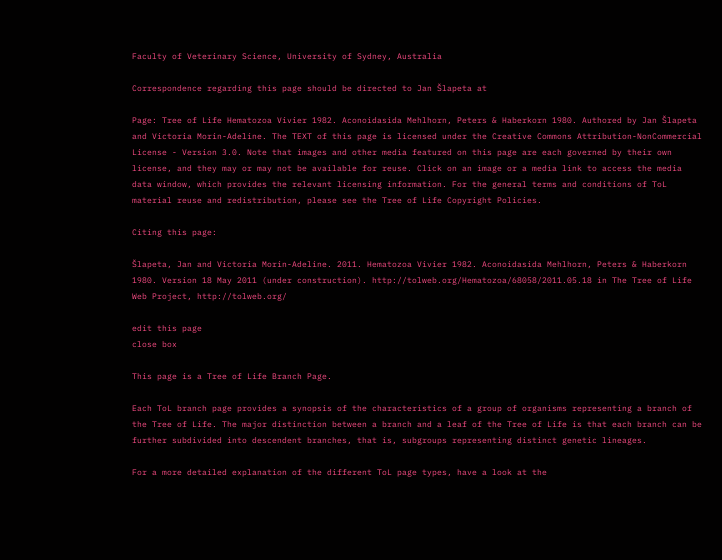Faculty of Veterinary Science, University of Sydney, Australia

Correspondence regarding this page should be directed to Jan Šlapeta at

Page: Tree of Life Hematozoa Vivier 1982. Aconoidasida Mehlhorn, Peters & Haberkorn 1980. Authored by Jan Šlapeta and Victoria Morin-Adeline. The TEXT of this page is licensed under the Creative Commons Attribution-NonCommercial License - Version 3.0. Note that images and other media featured on this page are each governed by their own license, and they may or may not be available for reuse. Click on an image or a media link to access the media data window, which provides the relevant licensing information. For the general terms and conditions of ToL material reuse and redistribution, please see the Tree of Life Copyright Policies.

Citing this page:

Šlapeta, Jan and Victoria Morin-Adeline. 2011. Hematozoa Vivier 1982. Aconoidasida Mehlhorn, Peters & Haberkorn 1980. Version 18 May 2011 (under construction). http://tolweb.org/Hematozoa/68058/2011.05.18 in The Tree of Life Web Project, http://tolweb.org/

edit this page
close box

This page is a Tree of Life Branch Page.

Each ToL branch page provides a synopsis of the characteristics of a group of organisms representing a branch of the Tree of Life. The major distinction between a branch and a leaf of the Tree of Life is that each branch can be further subdivided into descendent branches, that is, subgroups representing distinct genetic lineages.

For a more detailed explanation of the different ToL page types, have a look at the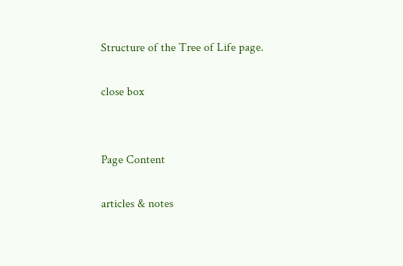Structure of the Tree of Life page.

close box


Page Content

articles & notes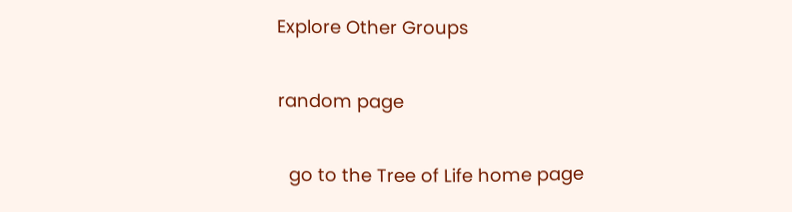Explore Other Groups

random page

  go to the Tree of Life home page